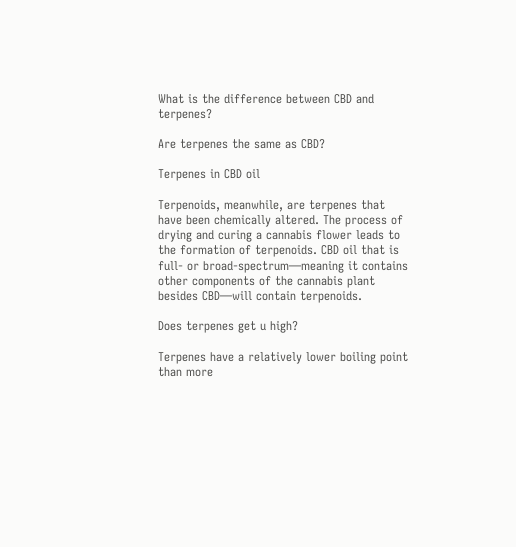What is the difference between CBD and terpenes?

Are terpenes the same as CBD?

Terpenes in CBD oil

Terpenoids, meanwhile, are terpenes that have been chemically altered. The process of drying and curing a cannabis flower leads to the formation of terpenoids. CBD oil that is full- or broad-spectrum—meaning it contains other components of the cannabis plant besides CBD—will contain terpenoids.

Does terpenes get u high?

Terpenes have a relatively lower boiling point than more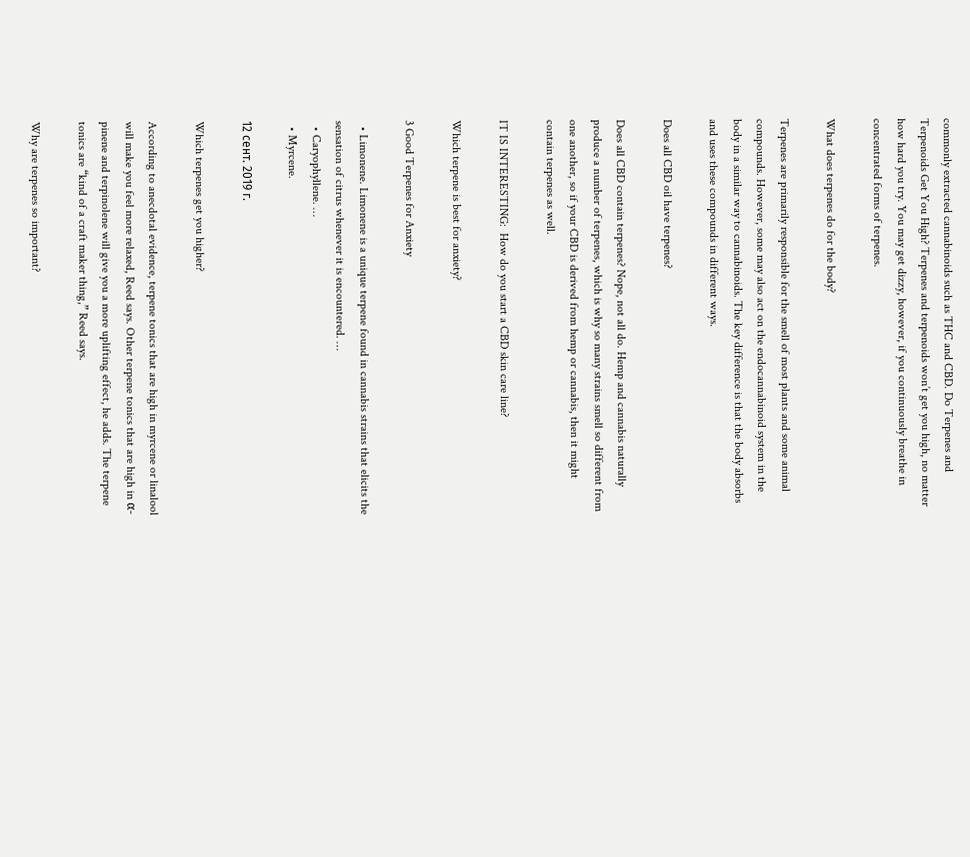commonly extracted cannabinoids such as THC and CBD. Do Terpenes and Terpenoids Get You High? Terpenes and terpenoids won’t get you high, no matter how hard you try. You may get dizzy, however, if you continuously breathe in concentrated forms of terpenes.

What does terpenes do for the body?

Terpenes are primarily responsible for the smell of most plants and some animal compounds. However, some may also act on the endocannabinoid system in the body in a similar way to cannabinoids. The key difference is that the body absorbs and uses these compounds in different ways.

Does all CBD oil have terpenes?

Does all CBD contain terpenes? Nope, not all do. Hemp and cannabis naturally produce a number of terpenes, which is why so many strains smell so different from one another, so if your CBD is derived from hemp or cannabis, then it might contain terpenes as well.

IT IS INTERESTING:  How do you start a CBD skin care line?

Which terpene is best for anxiety?

3 Good Terpenes for Anxiety

  • Limonene. Limonene is a unique terpene found in cannabis strains that elicits the sensation of citrus whenever it is encountered. …
  • Caryophyllene. …
  • Myrcene.

12 сент. 2019 г.

Which terpenes get you higher?

According to anecdotal evidence, terpene tonics that are high in myrcene or linalool will make you feel more relaxed, Reed says. Other terpene tonics that are high in α-pinene and terpinolene will give you a more uplifting effect, he adds. The terpene tonics are “kind of a craft maker thing,” Reed says.

Why are terpenes so important?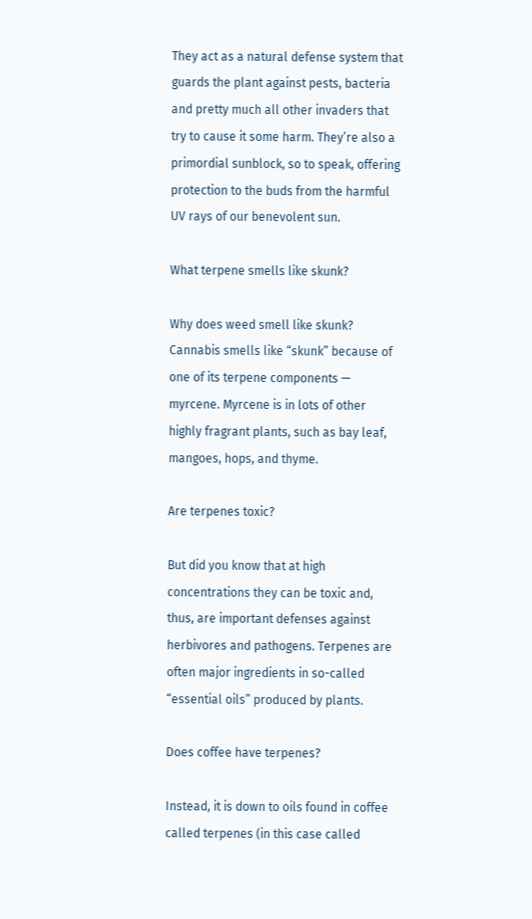They act as a natural defense system that guards the plant against pests, bacteria and pretty much all other invaders that try to cause it some harm. They’re also a primordial sunblock, so to speak, offering protection to the buds from the harmful UV rays of our benevolent sun.

What terpene smells like skunk?

Why does weed smell like skunk? Cannabis smells like “skunk” because of one of its terpene components — myrcene. Myrcene is in lots of other highly fragrant plants, such as bay leaf, mangoes, hops, and thyme.

Are terpenes toxic?

But did you know that at high concentrations they can be toxic and, thus, are important defenses against herbivores and pathogens. Terpenes are often major ingredients in so-called “essential oils” produced by plants.

Does coffee have terpenes?

Instead, it is down to oils found in coffee called terpenes (in this case called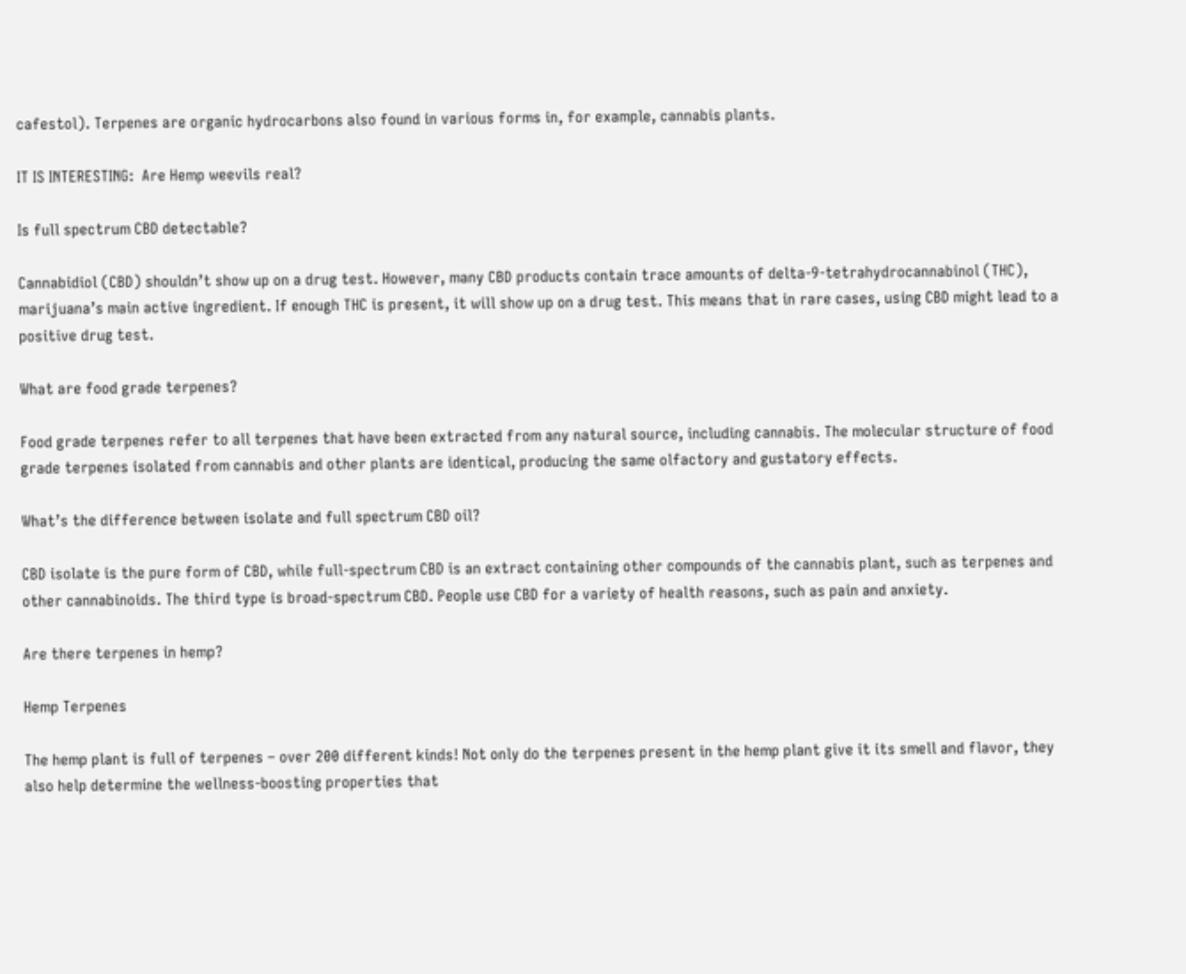cafestol). Terpenes are organic hydrocarbons also found in various forms in, for example, cannabis plants.

IT IS INTERESTING:  Are Hemp weevils real?

Is full spectrum CBD detectable?

Cannabidiol (CBD) shouldn’t show up on a drug test. However, many CBD products contain trace amounts of delta-9-tetrahydrocannabinol (THC), marijuana’s main active ingredient. If enough THC is present, it will show up on a drug test. This means that in rare cases, using CBD might lead to a positive drug test.

What are food grade terpenes?

Food grade terpenes refer to all terpenes that have been extracted from any natural source, including cannabis. The molecular structure of food grade terpenes isolated from cannabis and other plants are identical, producing the same olfactory and gustatory effects.

What’s the difference between isolate and full spectrum CBD oil?

CBD isolate is the pure form of CBD, while full-spectrum CBD is an extract containing other compounds of the cannabis plant, such as terpenes and other cannabinoids. The third type is broad-spectrum CBD. People use CBD for a variety of health reasons, such as pain and anxiety.

Are there terpenes in hemp?

Hemp Terpenes

The hemp plant is full of terpenes – over 200 different kinds! Not only do the terpenes present in the hemp plant give it its smell and flavor, they also help determine the wellness-boosting properties that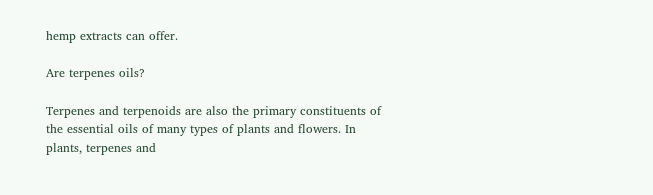hemp extracts can offer.

Are terpenes oils?

Terpenes and terpenoids are also the primary constituents of the essential oils of many types of plants and flowers. In plants, terpenes and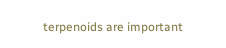terpenoids are important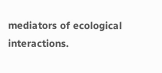mediators of ecological interactions.